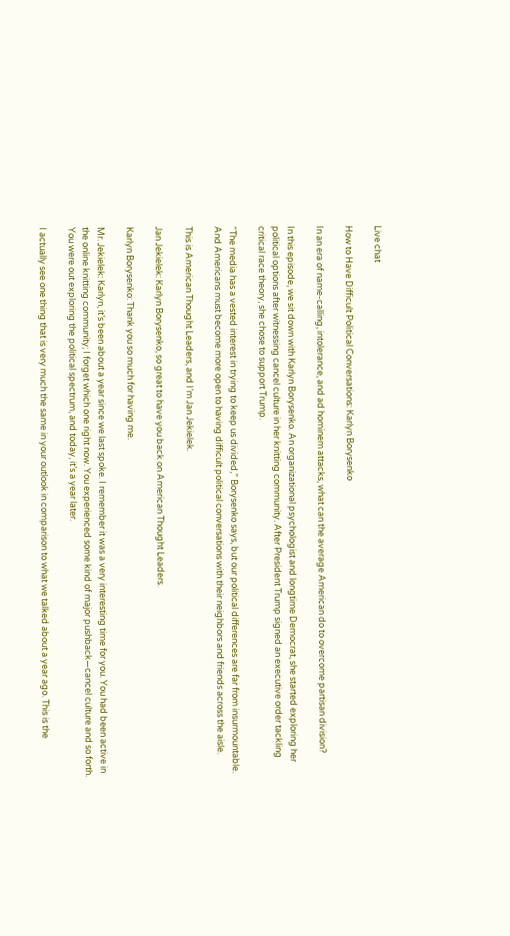Live chat

How to Have Difficult Political Conversations: Karlyn Borysenko

In an era of name-calling, intolerance, and ad hominem attacks, what can the average American do to overcome partisan division?

In this episode, we sit down with Karlyn Borysenko. An organizational psychologist and longtime Democrat, she started exploring her political options after witnessing cancel culture in her knitting community. After President Trump signed an executive order tackling critical race theory, she chose to support Trump.

“The media has a vested interest in trying to keep us divided,” Borysenko says, but our political differences are far from insurmountable. And Americans must become more open to having difficult political conversations with their neighbors and friends across the aisle.

This is American Thought Leaders, and I’m Jan Jekielek.

Jan Jekielek: Karlyn Borysenko, so great to have you back on American Thought Leaders.

Karlyn Borysenko: Thank you so much for having me.

Mr. Jekielek: Karlyn, it’s been about a year since we last spoke. I remember it was a very interesting time for you. You had been active in the online knitting community; I forget which one right now. You experienced some kind of major pushback—cancel culture and so forth. You were out exploring the political spectrum, and today, it’s a year later.

I actually see one thing that is very much the same in your outlook in comparison to what we talked about a year ago. This is the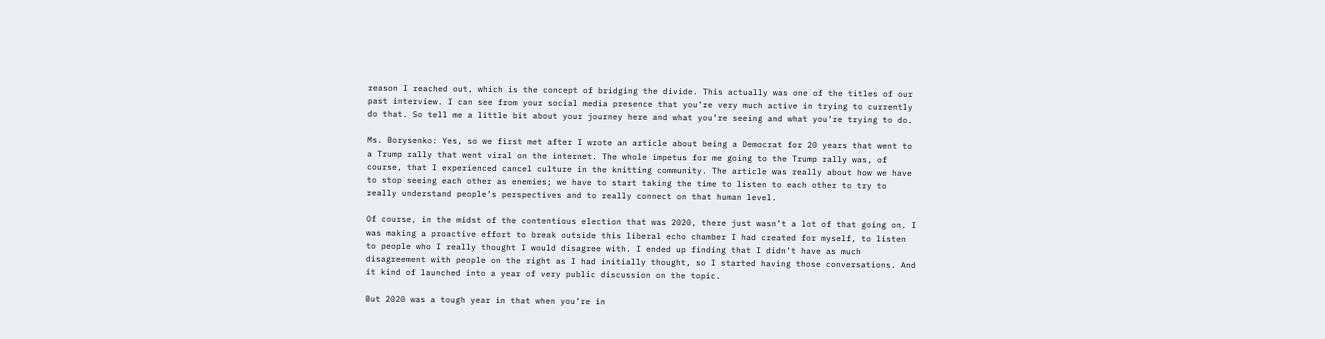reason I reached out, which is the concept of bridging the divide. This actually was one of the titles of our past interview. I can see from your social media presence that you’re very much active in trying to currently do that. So tell me a little bit about your journey here and what you’re seeing and what you’re trying to do.

Ms. Borysenko: Yes, so we first met after I wrote an article about being a Democrat for 20 years that went to a Trump rally that went viral on the internet. The whole impetus for me going to the Trump rally was, of course, that I experienced cancel culture in the knitting community. The article was really about how we have to stop seeing each other as enemies; we have to start taking the time to listen to each other to try to really understand people’s perspectives and to really connect on that human level.

Of course, in the midst of the contentious election that was 2020, there just wasn’t a lot of that going on. I was making a proactive effort to break outside this liberal echo chamber I had created for myself, to listen to people who I really thought I would disagree with. I ended up finding that I didn’t have as much disagreement with people on the right as I had initially thought, so I started having those conversations. And it kind of launched into a year of very public discussion on the topic.

But 2020 was a tough year in that when you’re in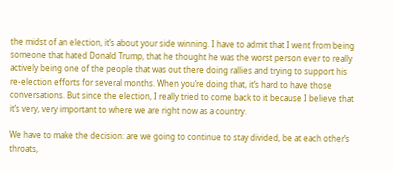the midst of an election, it’s about your side winning. I have to admit that I went from being someone that hated Donald Trump, that he thought he was the worst person ever to really actively being one of the people that was out there doing rallies and trying to support his re-election efforts for several months. When you’re doing that, it’s hard to have those conversations. But since the election, I really tried to come back to it because I believe that it’s very, very important to where we are right now as a country.

We have to make the decision: are we going to continue to stay divided, be at each other’s throats,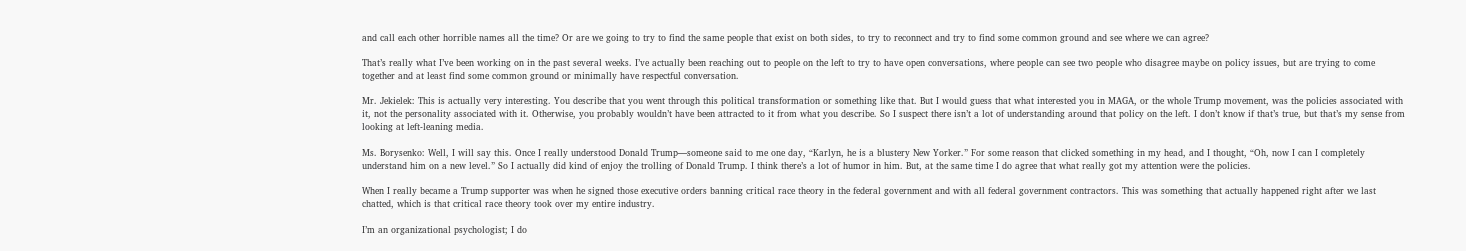and call each other horrible names all the time? Or are we going to try to find the same people that exist on both sides, to try to reconnect and try to find some common ground and see where we can agree?

That’s really what I’ve been working on in the past several weeks. I’ve actually been reaching out to people on the left to try to have open conversations, where people can see two people who disagree maybe on policy issues, but are trying to come together and at least find some common ground or minimally have respectful conversation.

Mr. Jekielek: This is actually very interesting. You describe that you went through this political transformation or something like that. But I would guess that what interested you in MAGA, or the whole Trump movement, was the policies associated with it, not the personality associated with it. Otherwise, you probably wouldn’t have been attracted to it from what you describe. So I suspect there isn’t a lot of understanding around that policy on the left. I don’t know if that’s true, but that’s my sense from looking at left-leaning media.

Ms. Borysenko: Well, I will say this. Once I really understood Donald Trump—someone said to me one day, “Karlyn, he is a blustery New Yorker.” For some reason that clicked something in my head, and I thought, “Oh, now I can I completely understand him on a new level.” So I actually did kind of enjoy the trolling of Donald Trump. I think there’s a lot of humor in him. But, at the same time I do agree that what really got my attention were the policies.

When I really became a Trump supporter was when he signed those executive orders banning critical race theory in the federal government and with all federal government contractors. This was something that actually happened right after we last chatted, which is that critical race theory took over my entire industry.

I’m an organizational psychologist; I do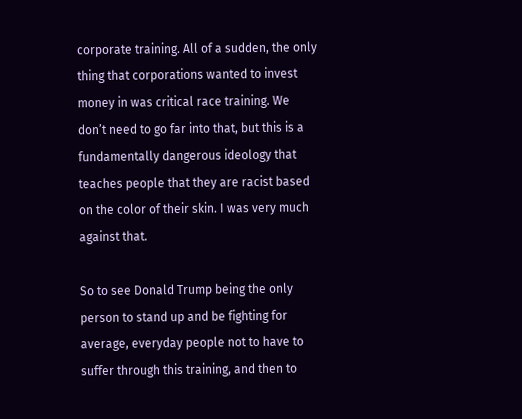corporate training. All of a sudden, the only thing that corporations wanted to invest money in was critical race training. We don’t need to go far into that, but this is a fundamentally dangerous ideology that teaches people that they are racist based on the color of their skin. I was very much against that.

So to see Donald Trump being the only person to stand up and be fighting for average, everyday people not to have to suffer through this training, and then to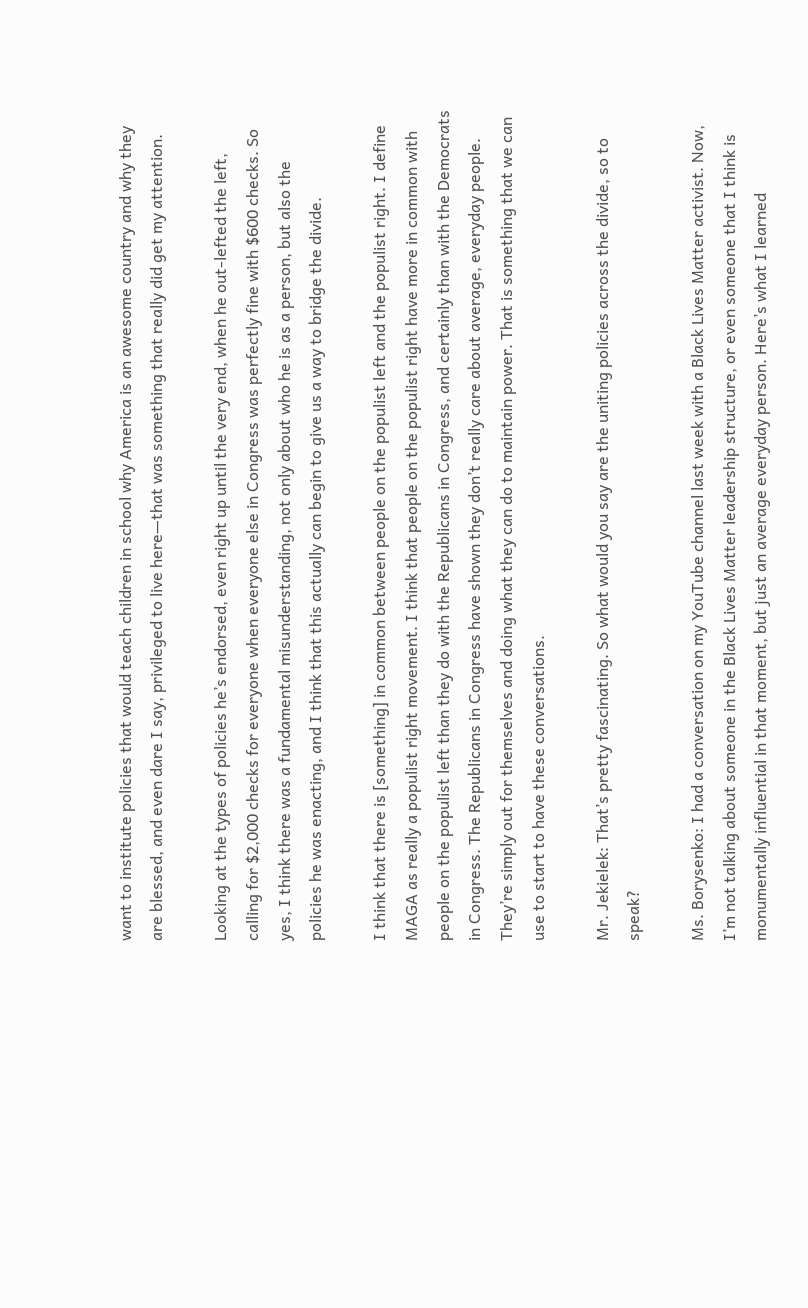want to institute policies that would teach children in school why America is an awesome country and why they are blessed, and even dare I say, privileged to live here—that was something that really did get my attention.

Looking at the types of policies he’s endorsed, even right up until the very end, when he out-lefted the left, calling for $2,000 checks for everyone when everyone else in Congress was perfectly fine with $600 checks. So yes, I think there was a fundamental misunderstanding, not only about who he is as a person, but also the policies he was enacting, and I think that this actually can begin to give us a way to bridge the divide.

I think that there is [something] in common between people on the populist left and the populist right. I define MAGA as really a populist right movement. I think that people on the populist right have more in common with people on the populist left than they do with the Republicans in Congress, and certainly than with the Democrats in Congress. The Republicans in Congress have shown they don’t really care about average, everyday people. They’re simply out for themselves and doing what they can do to maintain power. That is something that we can use to start to have these conversations.

Mr. Jekielek: That’s pretty fascinating. So what would you say are the uniting policies across the divide, so to speak?

Ms. Borysenko: I had a conversation on my YouTube channel last week with a Black Lives Matter activist. Now, I’m not talking about someone in the Black Lives Matter leadership structure, or even someone that I think is monumentally influential in that moment, but just an average everyday person. Here’s what I learned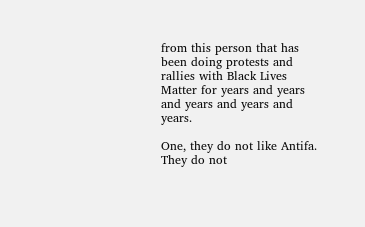from this person that has been doing protests and rallies with Black Lives Matter for years and years and years and years and years.

One, they do not like Antifa. They do not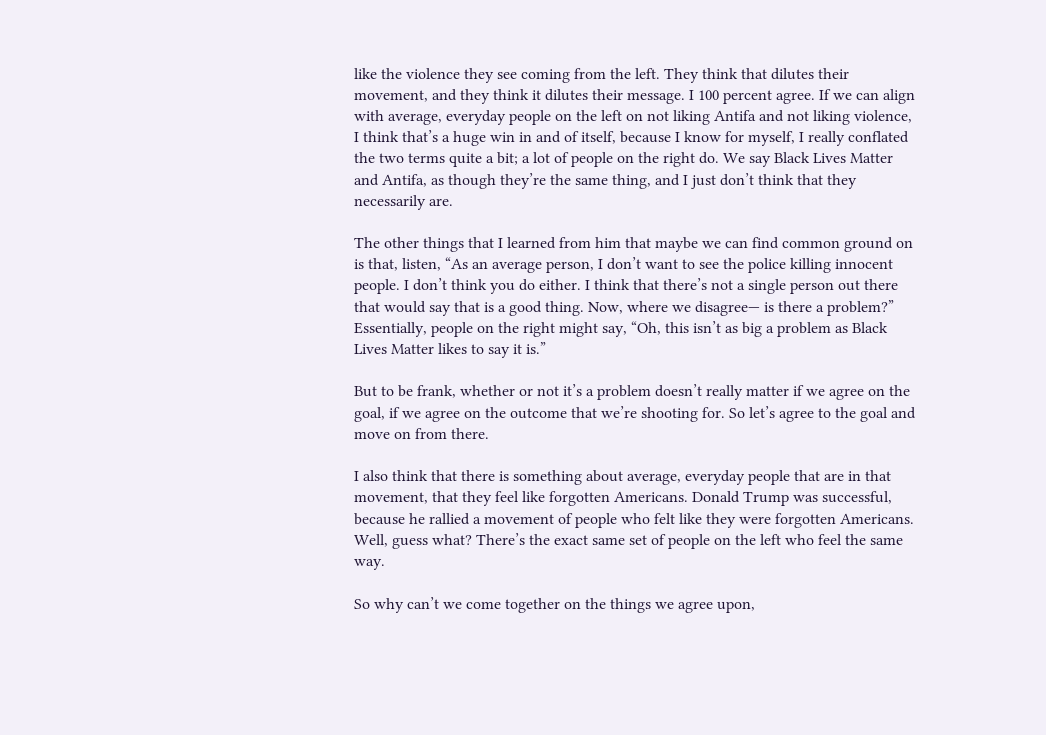like the violence they see coming from the left. They think that dilutes their movement, and they think it dilutes their message. I 100 percent agree. If we can align with average, everyday people on the left on not liking Antifa and not liking violence, I think that’s a huge win in and of itself, because I know for myself, I really conflated the two terms quite a bit; a lot of people on the right do. We say Black Lives Matter and Antifa, as though they’re the same thing, and I just don’t think that they necessarily are.

The other things that I learned from him that maybe we can find common ground on is that, listen, “As an average person, I don’t want to see the police killing innocent people. I don’t think you do either. I think that there’s not a single person out there that would say that is a good thing. Now, where we disagree— is there a problem?” Essentially, people on the right might say, “Oh, this isn’t as big a problem as Black Lives Matter likes to say it is.”

But to be frank, whether or not it’s a problem doesn’t really matter if we agree on the goal, if we agree on the outcome that we’re shooting for. So let’s agree to the goal and move on from there.

I also think that there is something about average, everyday people that are in that movement, that they feel like forgotten Americans. Donald Trump was successful, because he rallied a movement of people who felt like they were forgotten Americans. Well, guess what? There’s the exact same set of people on the left who feel the same way.

So why can’t we come together on the things we agree upon,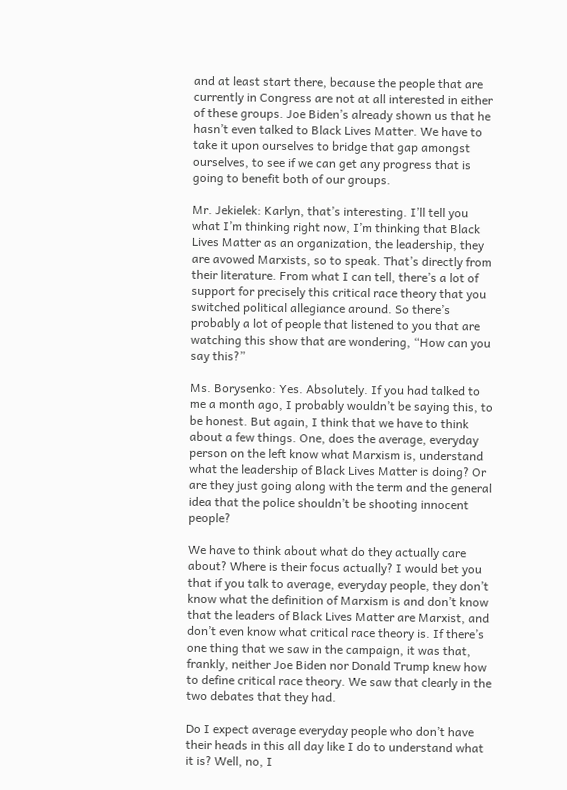and at least start there, because the people that are currently in Congress are not at all interested in either of these groups. Joe Biden’s already shown us that he hasn’t even talked to Black Lives Matter. We have to take it upon ourselves to bridge that gap amongst ourselves, to see if we can get any progress that is going to benefit both of our groups.

Mr. Jekielek: Karlyn, that’s interesting. I’ll tell you what I’m thinking right now, I’m thinking that Black Lives Matter as an organization, the leadership, they are avowed Marxists, so to speak. That’s directly from their literature. From what I can tell, there’s a lot of support for precisely this critical race theory that you switched political allegiance around. So there’s probably a lot of people that listened to you that are watching this show that are wondering, “How can you say this?”

Ms. Borysenko: Yes. Absolutely. If you had talked to me a month ago, I probably wouldn’t be saying this, to be honest. But again, I think that we have to think about a few things. One, does the average, everyday person on the left know what Marxism is, understand what the leadership of Black Lives Matter is doing? Or are they just going along with the term and the general idea that the police shouldn’t be shooting innocent people?

We have to think about what do they actually care about? Where is their focus actually? I would bet you that if you talk to average, everyday people, they don’t know what the definition of Marxism is and don’t know that the leaders of Black Lives Matter are Marxist, and don’t even know what critical race theory is. If there’s one thing that we saw in the campaign, it was that, frankly, neither Joe Biden nor Donald Trump knew how to define critical race theory. We saw that clearly in the two debates that they had.

Do I expect average everyday people who don’t have their heads in this all day like I do to understand what it is? Well, no, I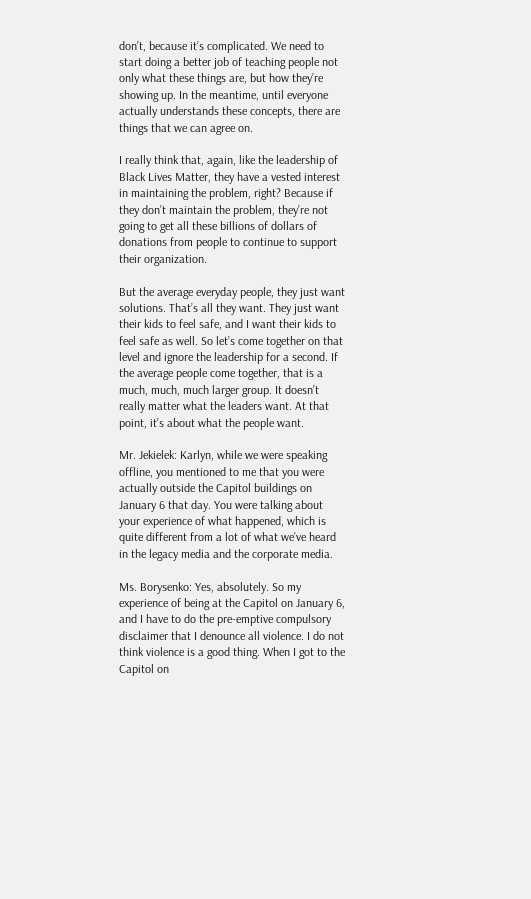don’t, because it’s complicated. We need to start doing a better job of teaching people not only what these things are, but how they’re showing up. In the meantime, until everyone actually understands these concepts, there are things that we can agree on.

I really think that, again, like the leadership of Black Lives Matter, they have a vested interest in maintaining the problem, right? Because if they don’t maintain the problem, they’re not going to get all these billions of dollars of donations from people to continue to support their organization.

But the average everyday people, they just want solutions. That’s all they want. They just want their kids to feel safe, and I want their kids to feel safe as well. So let’s come together on that level and ignore the leadership for a second. If the average people come together, that is a much, much, much larger group. It doesn’t really matter what the leaders want. At that point, it’s about what the people want.

Mr. Jekielek: Karlyn, while we were speaking offline, you mentioned to me that you were actually outside the Capitol buildings on January 6 that day. You were talking about your experience of what happened, which is quite different from a lot of what we’ve heard in the legacy media and the corporate media.

Ms. Borysenko: Yes, absolutely. So my experience of being at the Capitol on January 6, and I have to do the pre-emptive compulsory disclaimer that I denounce all violence. I do not think violence is a good thing. When I got to the Capitol on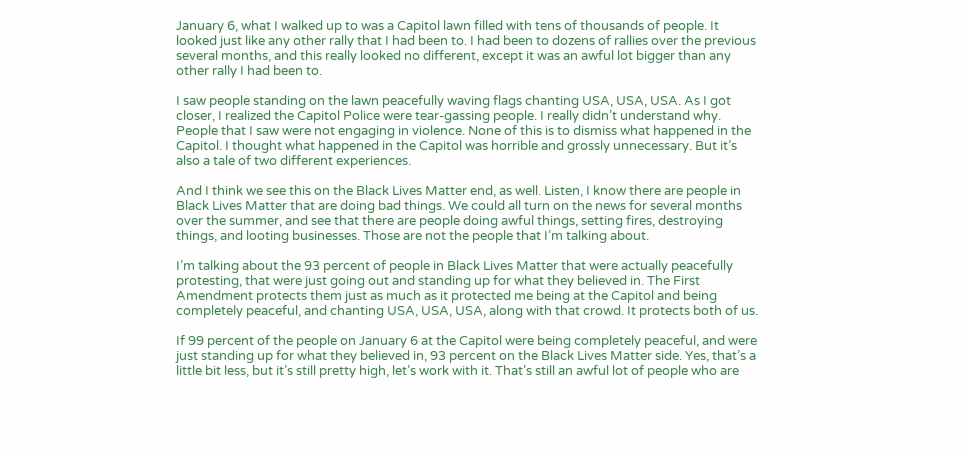January 6, what I walked up to was a Capitol lawn filled with tens of thousands of people. It looked just like any other rally that I had been to. I had been to dozens of rallies over the previous several months, and this really looked no different, except it was an awful lot bigger than any other rally I had been to.

I saw people standing on the lawn peacefully waving flags chanting USA, USA, USA. As I got closer, I realized the Capitol Police were tear-gassing people. I really didn’t understand why. People that I saw were not engaging in violence. None of this is to dismiss what happened in the Capitol. I thought what happened in the Capitol was horrible and grossly unnecessary. But it’s also a tale of two different experiences.

And I think we see this on the Black Lives Matter end, as well. Listen, I know there are people in Black Lives Matter that are doing bad things. We could all turn on the news for several months over the summer, and see that there are people doing awful things, setting fires, destroying things, and looting businesses. Those are not the people that I’m talking about.

I’m talking about the 93 percent of people in Black Lives Matter that were actually peacefully protesting, that were just going out and standing up for what they believed in. The First Amendment protects them just as much as it protected me being at the Capitol and being completely peaceful, and chanting USA, USA, USA, along with that crowd. It protects both of us.

If 99 percent of the people on January 6 at the Capitol were being completely peaceful, and were just standing up for what they believed in, 93 percent on the Black Lives Matter side. Yes, that’s a little bit less, but it’s still pretty high, let’s work with it. That’s still an awful lot of people who are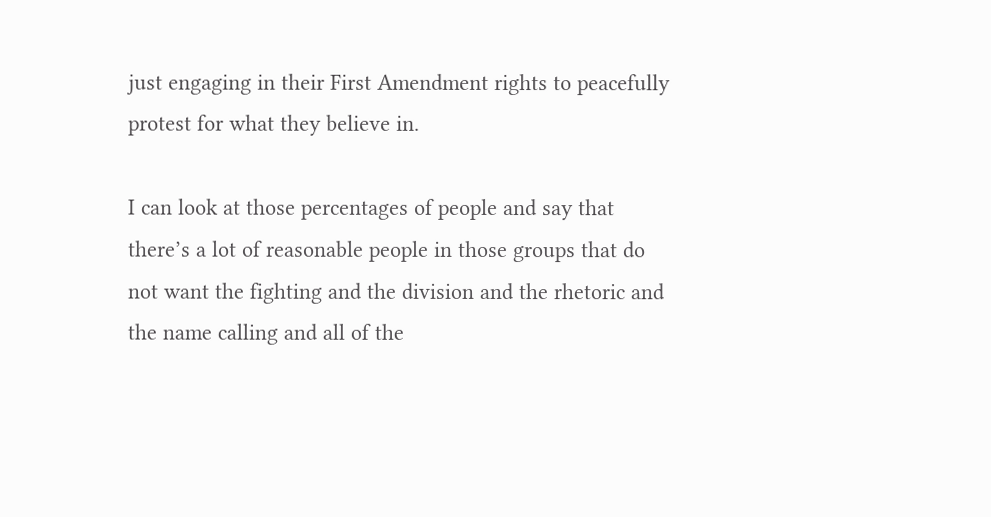just engaging in their First Amendment rights to peacefully protest for what they believe in.

I can look at those percentages of people and say that there’s a lot of reasonable people in those groups that do not want the fighting and the division and the rhetoric and the name calling and all of the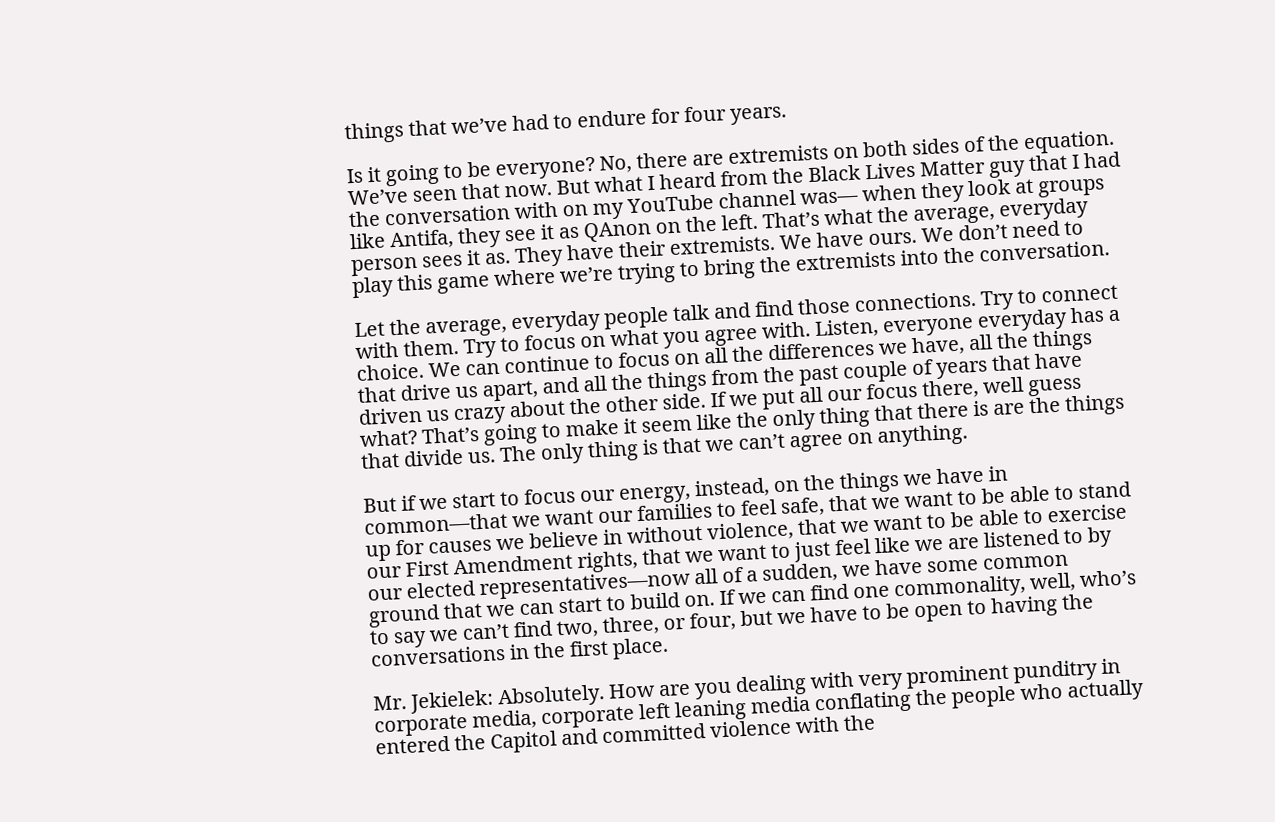things that we’ve had to endure for four years.

Is it going to be everyone? No, there are extremists on both sides of the equation. We’ve seen that now. But what I heard from the Black Lives Matter guy that I had the conversation with on my YouTube channel was— when they look at groups like Antifa, they see it as QAnon on the left. That’s what the average, everyday person sees it as. They have their extremists. We have ours. We don’t need to play this game where we’re trying to bring the extremists into the conversation.

Let the average, everyday people talk and find those connections. Try to connect with them. Try to focus on what you agree with. Listen, everyone everyday has a choice. We can continue to focus on all the differences we have, all the things that drive us apart, and all the things from the past couple of years that have driven us crazy about the other side. If we put all our focus there, well guess what? That’s going to make it seem like the only thing that there is are the things that divide us. The only thing is that we can’t agree on anything.

But if we start to focus our energy, instead, on the things we have in common—that we want our families to feel safe, that we want to be able to stand up for causes we believe in without violence, that we want to be able to exercise our First Amendment rights, that we want to just feel like we are listened to by our elected representatives—now all of a sudden, we have some common ground that we can start to build on. If we can find one commonality, well, who’s to say we can’t find two, three, or four, but we have to be open to having the conversations in the first place.

Mr. Jekielek: Absolutely. How are you dealing with very prominent punditry in corporate media, corporate left leaning media conflating the people who actually entered the Capitol and committed violence with the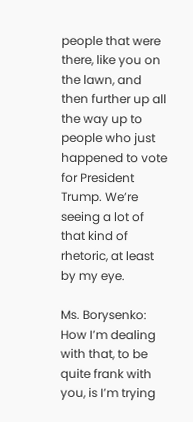people that were there, like you on the lawn, and then further up all the way up to people who just happened to vote for President Trump. We’re seeing a lot of that kind of rhetoric, at least by my eye.

Ms. Borysenko: How I’m dealing with that, to be quite frank with you, is I’m trying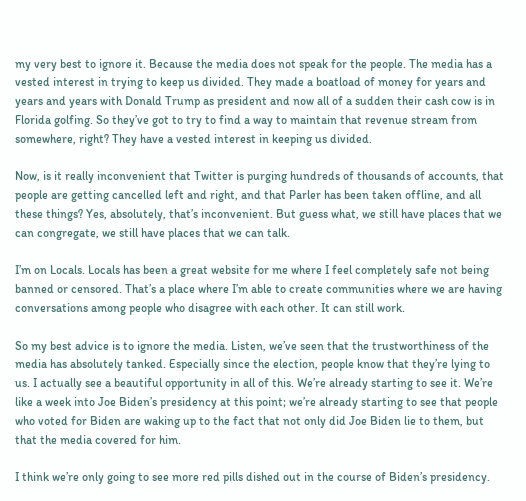my very best to ignore it. Because the media does not speak for the people. The media has a vested interest in trying to keep us divided. They made a boatload of money for years and years and years with Donald Trump as president and now all of a sudden their cash cow is in Florida golfing. So they’ve got to try to find a way to maintain that revenue stream from somewhere, right? They have a vested interest in keeping us divided.

Now, is it really inconvenient that Twitter is purging hundreds of thousands of accounts, that people are getting cancelled left and right, and that Parler has been taken offline, and all these things? Yes, absolutely, that’s inconvenient. But guess what, we still have places that we can congregate, we still have places that we can talk.

I’m on Locals. Locals has been a great website for me where I feel completely safe not being banned or censored. That’s a place where I’m able to create communities where we are having conversations among people who disagree with each other. It can still work.

So my best advice is to ignore the media. Listen, we’ve seen that the trustworthiness of the media has absolutely tanked. Especially since the election, people know that they’re lying to us. I actually see a beautiful opportunity in all of this. We’re already starting to see it. We’re like a week into Joe Biden’s presidency at this point; we’re already starting to see that people who voted for Biden are waking up to the fact that not only did Joe Biden lie to them, but that the media covered for him.

I think we’re only going to see more red pills dished out in the course of Biden’s presidency.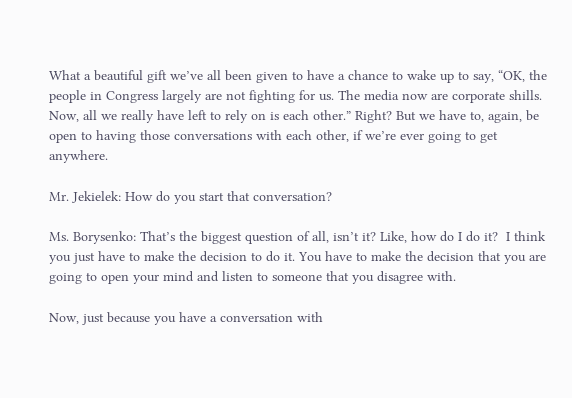What a beautiful gift we’ve all been given to have a chance to wake up to say, “OK, the people in Congress largely are not fighting for us. The media now are corporate shills. Now, all we really have left to rely on is each other.” Right? But we have to, again, be open to having those conversations with each other, if we’re ever going to get anywhere.

Mr. Jekielek: How do you start that conversation?

Ms. Borysenko: That’s the biggest question of all, isn’t it? Like, how do I do it?  I think you just have to make the decision to do it. You have to make the decision that you are going to open your mind and listen to someone that you disagree with.

Now, just because you have a conversation with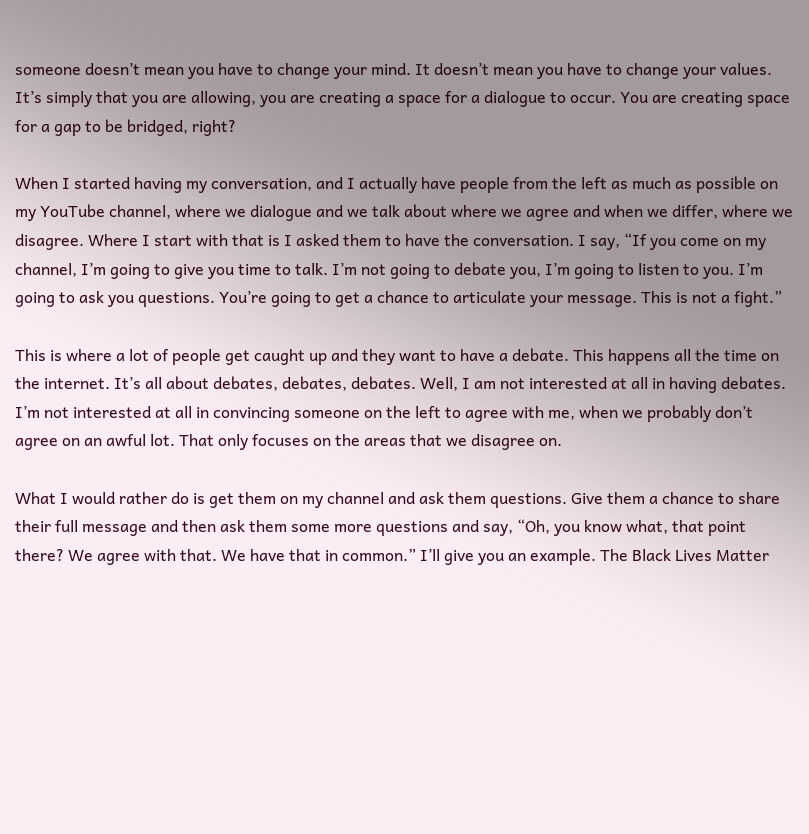someone doesn’t mean you have to change your mind. It doesn’t mean you have to change your values. It’s simply that you are allowing, you are creating a space for a dialogue to occur. You are creating space for a gap to be bridged, right?

When I started having my conversation, and I actually have people from the left as much as possible on my YouTube channel, where we dialogue and we talk about where we agree and when we differ, where we disagree. Where I start with that is I asked them to have the conversation. I say, “If you come on my channel, I’m going to give you time to talk. I’m not going to debate you, I’m going to listen to you. I’m going to ask you questions. You’re going to get a chance to articulate your message. This is not a fight.”

This is where a lot of people get caught up and they want to have a debate. This happens all the time on the internet. It’s all about debates, debates, debates. Well, I am not interested at all in having debates. I’m not interested at all in convincing someone on the left to agree with me, when we probably don’t agree on an awful lot. That only focuses on the areas that we disagree on.

What I would rather do is get them on my channel and ask them questions. Give them a chance to share their full message and then ask them some more questions and say, “Oh, you know what, that point there? We agree with that. We have that in common.” I’ll give you an example. The Black Lives Matter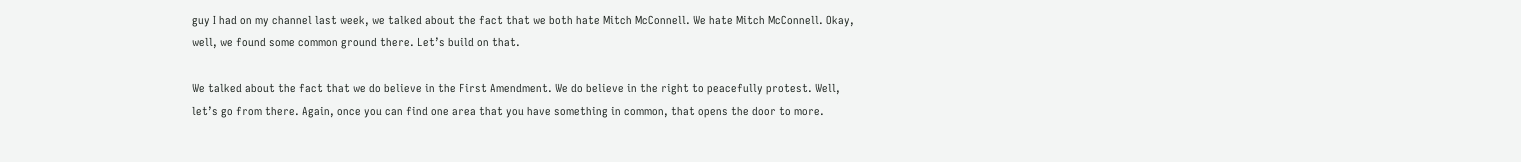guy I had on my channel last week, we talked about the fact that we both hate Mitch McConnell. We hate Mitch McConnell. Okay, well, we found some common ground there. Let’s build on that.

We talked about the fact that we do believe in the First Amendment. We do believe in the right to peacefully protest. Well, let’s go from there. Again, once you can find one area that you have something in common, that opens the door to more.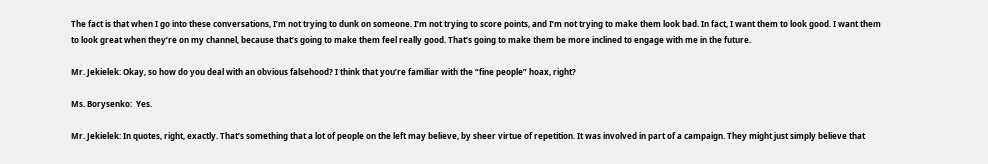The fact is that when I go into these conversations, I’m not trying to dunk on someone. I’m not trying to score points, and I’m not trying to make them look bad. In fact, I want them to look good. I want them to look great when they’re on my channel, because that’s going to make them feel really good. That’s going to make them be more inclined to engage with me in the future.

Mr. Jekielek: Okay, so how do you deal with an obvious falsehood? I think that you’re familiar with the “fine people” hoax, right?

Ms. Borysenko:  Yes.

Mr. Jekielek: In quotes, right, exactly. That’s something that a lot of people on the left may believe, by sheer virtue of repetition. It was involved in part of a campaign. They might just simply believe that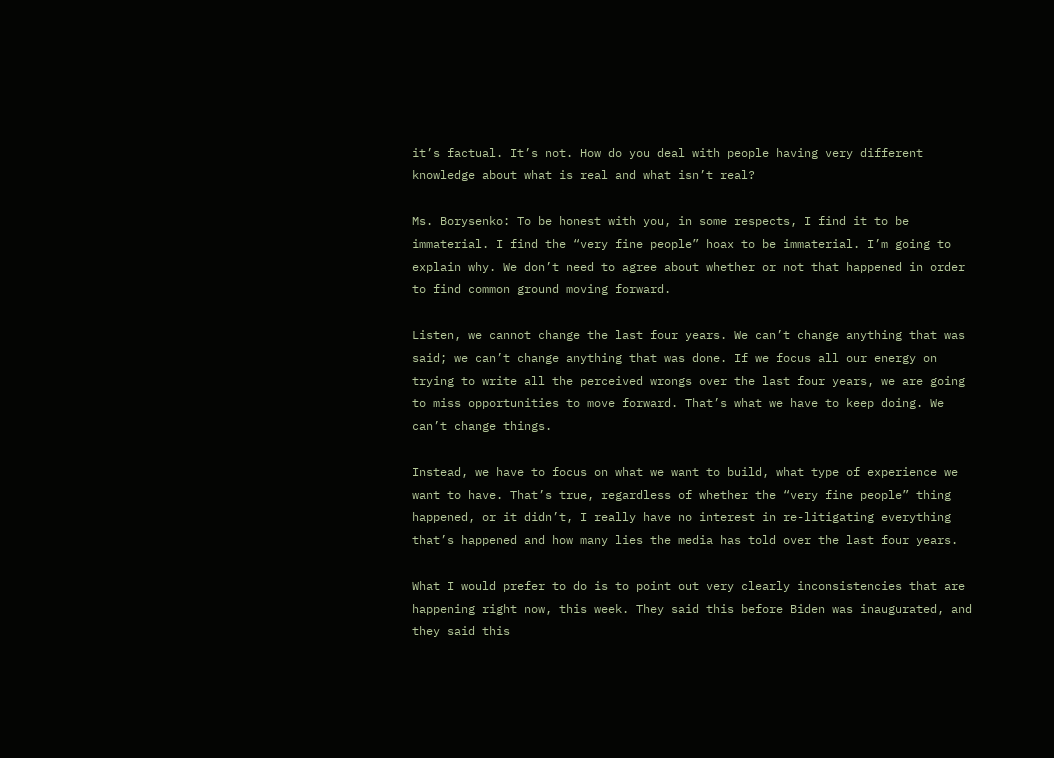it’s factual. It’s not. How do you deal with people having very different knowledge about what is real and what isn’t real?

Ms. Borysenko: To be honest with you, in some respects, I find it to be immaterial. I find the “very fine people” hoax to be immaterial. I’m going to explain why. We don’t need to agree about whether or not that happened in order to find common ground moving forward.

Listen, we cannot change the last four years. We can’t change anything that was said; we can’t change anything that was done. If we focus all our energy on trying to write all the perceived wrongs over the last four years, we are going to miss opportunities to move forward. That’s what we have to keep doing. We can’t change things.

Instead, we have to focus on what we want to build, what type of experience we want to have. That’s true, regardless of whether the “very fine people” thing happened, or it didn’t, I really have no interest in re-litigating everything that’s happened and how many lies the media has told over the last four years.

What I would prefer to do is to point out very clearly inconsistencies that are happening right now, this week. They said this before Biden was inaugurated, and they said this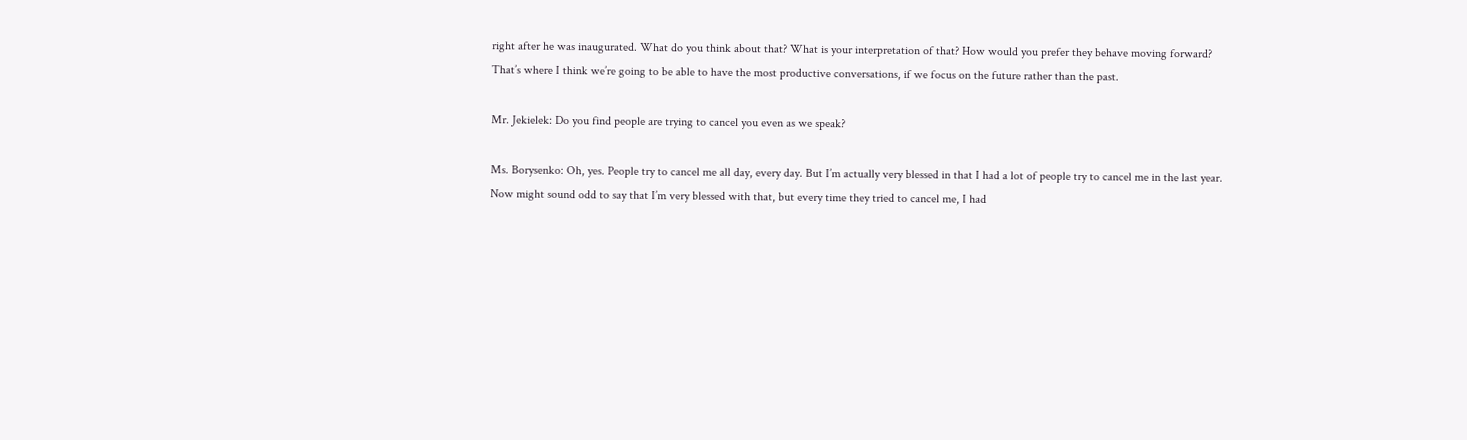right after he was inaugurated. What do you think about that? What is your interpretation of that? How would you prefer they behave moving forward? That’s where I think we’re going to be able to have the most productive conversations, if we focus on the future rather than the past.

Mr. Jekielek: Do you find people are trying to cancel you even as we speak?

Ms. Borysenko: Oh, yes. People try to cancel me all day, every day. But I’m actually very blessed in that I had a lot of people try to cancel me in the last year. Now might sound odd to say that I’m very blessed with that, but every time they tried to cancel me, I had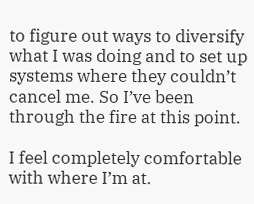to figure out ways to diversify what I was doing and to set up systems where they couldn’t cancel me. So I’ve been through the fire at this point.

I feel completely comfortable with where I’m at.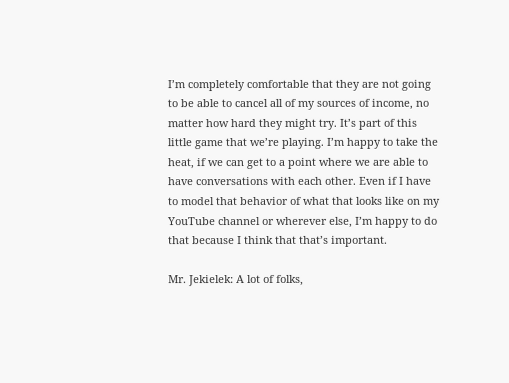I’m completely comfortable that they are not going to be able to cancel all of my sources of income, no matter how hard they might try. It’s part of this little game that we’re playing. I’m happy to take the heat, if we can get to a point where we are able to have conversations with each other. Even if I have to model that behavior of what that looks like on my YouTube channel or wherever else, I’m happy to do that because I think that that’s important.

Mr. Jekielek: A lot of folks,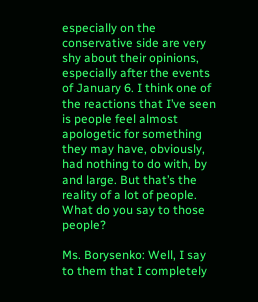especially on the conservative side are very shy about their opinions, especially after the events of January 6. I think one of the reactions that I’ve seen is people feel almost apologetic for something they may have, obviously, had nothing to do with, by and large. But that’s the reality of a lot of people. What do you say to those people?

Ms. Borysenko: Well, I say to them that I completely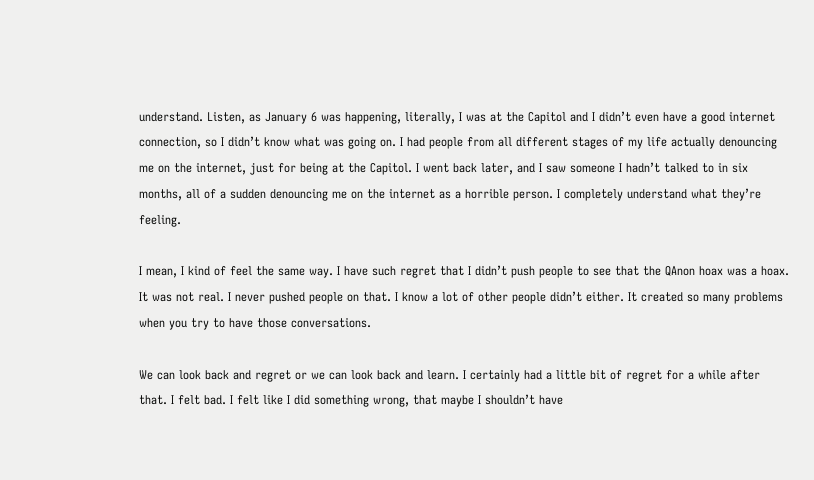understand. Listen, as January 6 was happening, literally, I was at the Capitol and I didn’t even have a good internet connection, so I didn’t know what was going on. I had people from all different stages of my life actually denouncing me on the internet, just for being at the Capitol. I went back later, and I saw someone I hadn’t talked to in six months, all of a sudden denouncing me on the internet as a horrible person. I completely understand what they’re feeling.

I mean, I kind of feel the same way. I have such regret that I didn’t push people to see that the QAnon hoax was a hoax. It was not real. I never pushed people on that. I know a lot of other people didn’t either. It created so many problems when you try to have those conversations.

We can look back and regret or we can look back and learn. I certainly had a little bit of regret for a while after that. I felt bad. I felt like I did something wrong, that maybe I shouldn’t have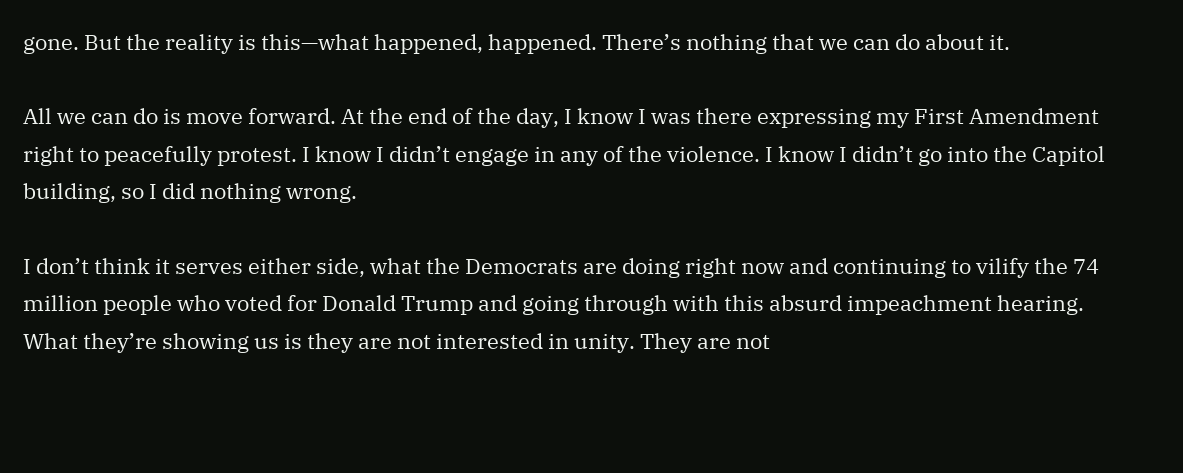gone. But the reality is this—what happened, happened. There’s nothing that we can do about it.

All we can do is move forward. At the end of the day, I know I was there expressing my First Amendment right to peacefully protest. I know I didn’t engage in any of the violence. I know I didn’t go into the Capitol building, so I did nothing wrong.

I don’t think it serves either side, what the Democrats are doing right now and continuing to vilify the 74 million people who voted for Donald Trump and going through with this absurd impeachment hearing. What they’re showing us is they are not interested in unity. They are not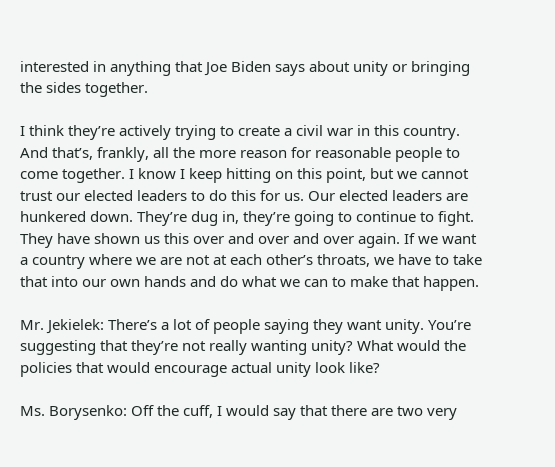interested in anything that Joe Biden says about unity or bringing the sides together.

I think they’re actively trying to create a civil war in this country. And that’s, frankly, all the more reason for reasonable people to come together. I know I keep hitting on this point, but we cannot trust our elected leaders to do this for us. Our elected leaders are hunkered down. They’re dug in, they’re going to continue to fight. They have shown us this over and over and over again. If we want a country where we are not at each other’s throats, we have to take that into our own hands and do what we can to make that happen.

Mr. Jekielek: There’s a lot of people saying they want unity. You’re suggesting that they’re not really wanting unity? What would the policies that would encourage actual unity look like?

Ms. Borysenko: Off the cuff, I would say that there are two very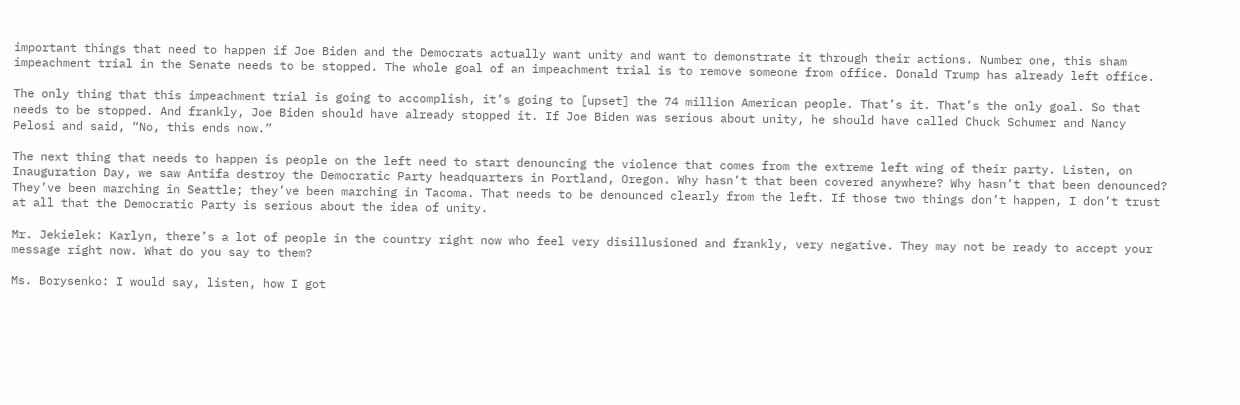important things that need to happen if Joe Biden and the Democrats actually want unity and want to demonstrate it through their actions. Number one, this sham impeachment trial in the Senate needs to be stopped. The whole goal of an impeachment trial is to remove someone from office. Donald Trump has already left office.

The only thing that this impeachment trial is going to accomplish, it’s going to [upset] the 74 million American people. That’s it. That’s the only goal. So that needs to be stopped. And frankly, Joe Biden should have already stopped it. If Joe Biden was serious about unity, he should have called Chuck Schumer and Nancy Pelosi and said, “No, this ends now.”

The next thing that needs to happen is people on the left need to start denouncing the violence that comes from the extreme left wing of their party. Listen, on Inauguration Day, we saw Antifa destroy the Democratic Party headquarters in Portland, Oregon. Why hasn’t that been covered anywhere? Why hasn’t that been denounced? They’ve been marching in Seattle; they’ve been marching in Tacoma. That needs to be denounced clearly from the left. If those two things don’t happen, I don’t trust at all that the Democratic Party is serious about the idea of unity.

Mr. Jekielek: Karlyn, there’s a lot of people in the country right now who feel very disillusioned and frankly, very negative. They may not be ready to accept your message right now. What do you say to them?

Ms. Borysenko: I would say, listen, how I got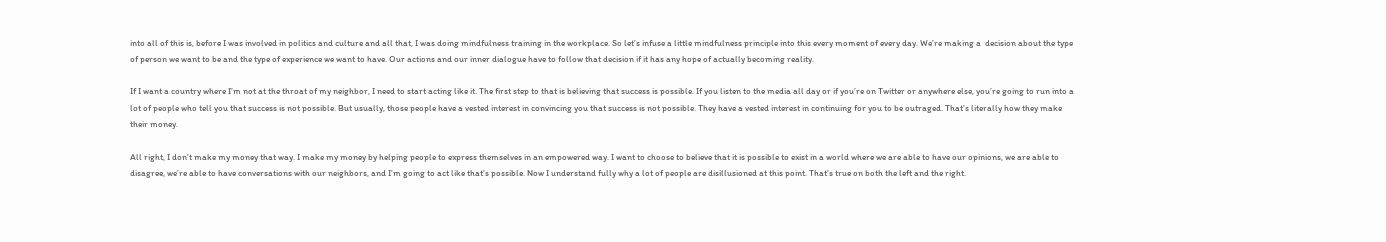into all of this is, before I was involved in politics and culture and all that, I was doing mindfulness training in the workplace. So let’s infuse a little mindfulness principle into this every moment of every day. We’re making a  decision about the type of person we want to be and the type of experience we want to have. Our actions and our inner dialogue have to follow that decision if it has any hope of actually becoming reality.

If I want a country where I’m not at the throat of my neighbor, I need to start acting like it. The first step to that is believing that success is possible. If you listen to the media all day or if you’re on Twitter or anywhere else, you’re going to run into a lot of people who tell you that success is not possible. But usually, those people have a vested interest in convincing you that success is not possible. They have a vested interest in continuing for you to be outraged. That’s literally how they make their money.

All right, I don’t make my money that way. I make my money by helping people to express themselves in an empowered way. I want to choose to believe that it is possible to exist in a world where we are able to have our opinions, we are able to disagree, we’re able to have conversations with our neighbors, and I’m going to act like that’s possible. Now I understand fully why a lot of people are disillusioned at this point. That’s true on both the left and the right.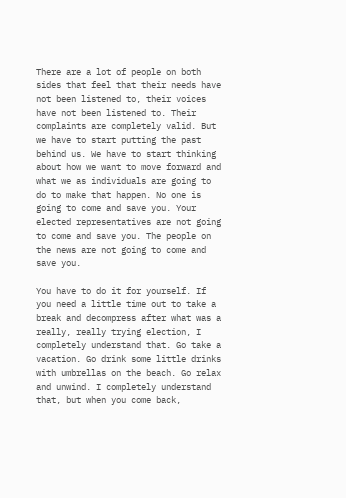There are a lot of people on both sides that feel that their needs have not been listened to, their voices have not been listened to. Their complaints are completely valid. But we have to start putting the past behind us. We have to start thinking about how we want to move forward and what we as individuals are going to do to make that happen. No one is going to come and save you. Your elected representatives are not going to come and save you. The people on the news are not going to come and save you.

You have to do it for yourself. If you need a little time out to take a break and decompress after what was a really, really trying election, I completely understand that. Go take a vacation. Go drink some little drinks with umbrellas on the beach. Go relax and unwind. I completely understand that, but when you come back,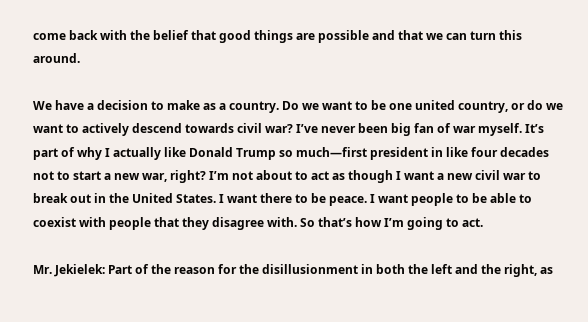come back with the belief that good things are possible and that we can turn this around.

We have a decision to make as a country. Do we want to be one united country, or do we want to actively descend towards civil war? I’ve never been big fan of war myself. It’s part of why I actually like Donald Trump so much—first president in like four decades not to start a new war, right? I’m not about to act as though I want a new civil war to break out in the United States. I want there to be peace. I want people to be able to coexist with people that they disagree with. So that’s how I’m going to act.

Mr. Jekielek: Part of the reason for the disillusionment in both the left and the right, as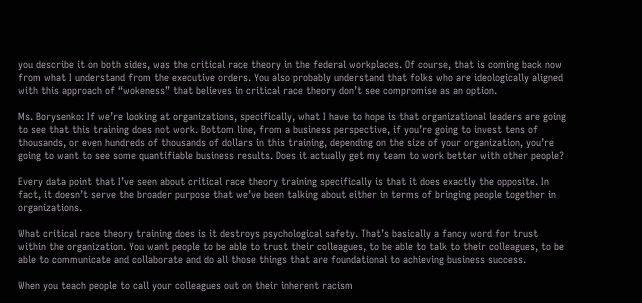you describe it on both sides, was the critical race theory in the federal workplaces. Of course, that is coming back now from what I understand from the executive orders. You also probably understand that folks who are ideologically aligned with this approach of “wokeness” that believes in critical race theory don’t see compromise as an option.

Ms. Borysenko: If we’re looking at organizations, specifically, what I have to hope is that organizational leaders are going to see that this training does not work. Bottom line, from a business perspective, if you’re going to invest tens of thousands, or even hundreds of thousands of dollars in this training, depending on the size of your organization, you’re going to want to see some quantifiable business results. Does it actually get my team to work better with other people?

Every data point that I’ve seen about critical race theory training specifically is that it does exactly the opposite. In fact, it doesn’t serve the broader purpose that we’ve been talking about either in terms of bringing people together in organizations.

What critical race theory training does is it destroys psychological safety. That’s basically a fancy word for trust within the organization. You want people to be able to trust their colleagues, to be able to talk to their colleagues, to be able to communicate and collaborate and do all those things that are foundational to achieving business success.

When you teach people to call your colleagues out on their inherent racism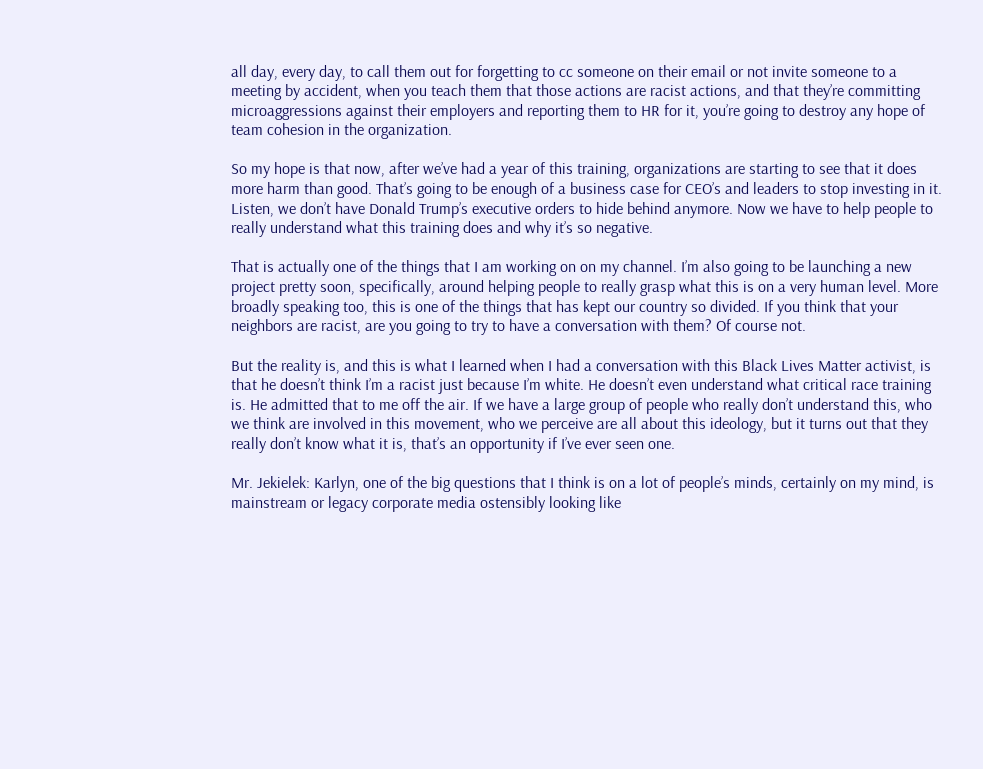all day, every day, to call them out for forgetting to cc someone on their email or not invite someone to a meeting by accident, when you teach them that those actions are racist actions, and that they’re committing microaggressions against their employers and reporting them to HR for it, you’re going to destroy any hope of team cohesion in the organization.

So my hope is that now, after we’ve had a year of this training, organizations are starting to see that it does more harm than good. That’s going to be enough of a business case for CEO’s and leaders to stop investing in it. Listen, we don’t have Donald Trump’s executive orders to hide behind anymore. Now we have to help people to really understand what this training does and why it’s so negative.

That is actually one of the things that I am working on on my channel. I’m also going to be launching a new project pretty soon, specifically, around helping people to really grasp what this is on a very human level. More broadly speaking too, this is one of the things that has kept our country so divided. If you think that your neighbors are racist, are you going to try to have a conversation with them? Of course not.

But the reality is, and this is what I learned when I had a conversation with this Black Lives Matter activist, is that he doesn’t think I’m a racist just because I’m white. He doesn’t even understand what critical race training is. He admitted that to me off the air. If we have a large group of people who really don’t understand this, who we think are involved in this movement, who we perceive are all about this ideology, but it turns out that they really don’t know what it is, that’s an opportunity if I’ve ever seen one.

Mr. Jekielek: Karlyn, one of the big questions that I think is on a lot of people’s minds, certainly on my mind, is mainstream or legacy corporate media ostensibly looking like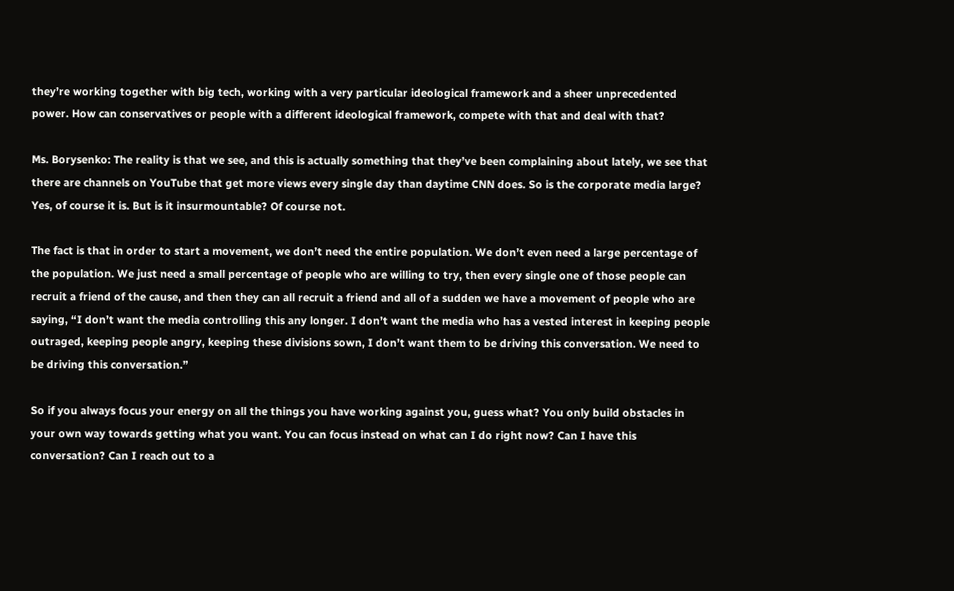they’re working together with big tech, working with a very particular ideological framework and a sheer unprecedented power. How can conservatives or people with a different ideological framework, compete with that and deal with that?

Ms. Borysenko: The reality is that we see, and this is actually something that they’ve been complaining about lately, we see that there are channels on YouTube that get more views every single day than daytime CNN does. So is the corporate media large? Yes, of course it is. But is it insurmountable? Of course not.

The fact is that in order to start a movement, we don’t need the entire population. We don’t even need a large percentage of the population. We just need a small percentage of people who are willing to try, then every single one of those people can recruit a friend of the cause, and then they can all recruit a friend and all of a sudden we have a movement of people who are saying, “I don’t want the media controlling this any longer. I don’t want the media who has a vested interest in keeping people outraged, keeping people angry, keeping these divisions sown, I don’t want them to be driving this conversation. We need to be driving this conversation.”

So if you always focus your energy on all the things you have working against you, guess what? You only build obstacles in your own way towards getting what you want. You can focus instead on what can I do right now? Can I have this conversation? Can I reach out to a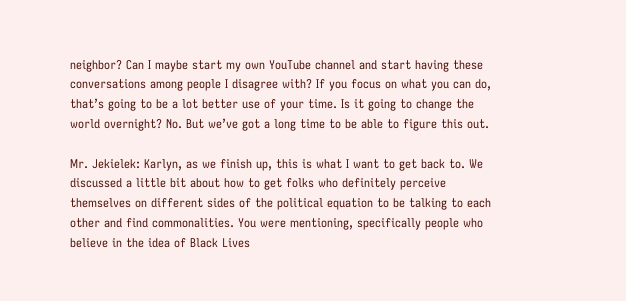neighbor? Can I maybe start my own YouTube channel and start having these conversations among people I disagree with? If you focus on what you can do, that’s going to be a lot better use of your time. Is it going to change the world overnight? No. But we’ve got a long time to be able to figure this out.

Mr. Jekielek: Karlyn, as we finish up, this is what I want to get back to. We discussed a little bit about how to get folks who definitely perceive themselves on different sides of the political equation to be talking to each other and find commonalities. You were mentioning, specifically people who believe in the idea of Black Lives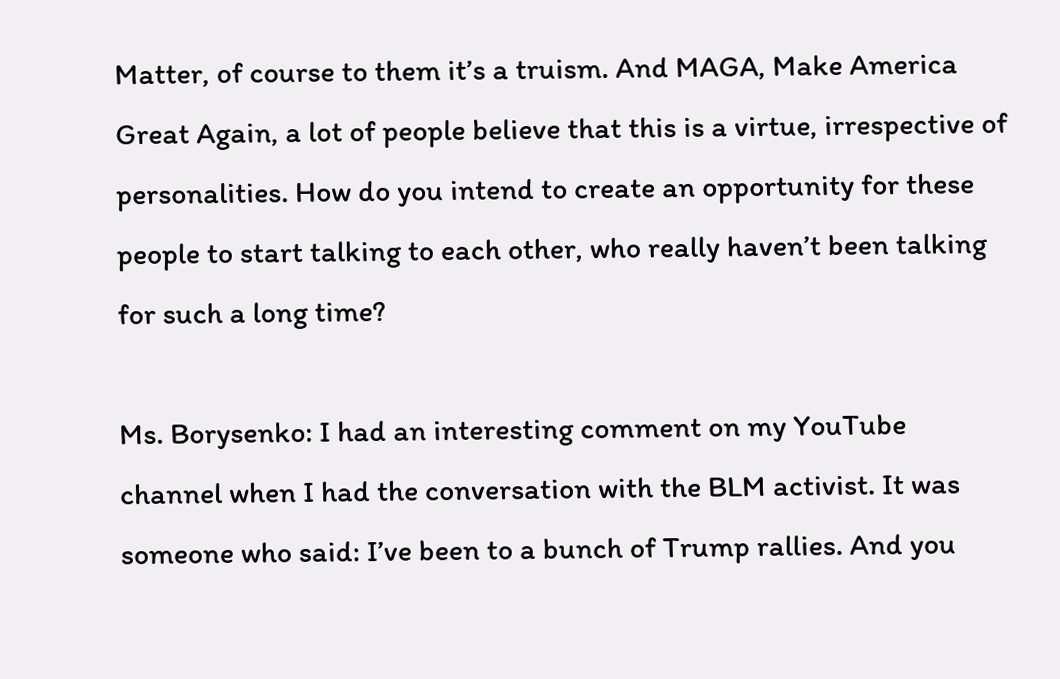Matter, of course to them it’s a truism. And MAGA, Make America Great Again, a lot of people believe that this is a virtue, irrespective of personalities. How do you intend to create an opportunity for these people to start talking to each other, who really haven’t been talking for such a long time?

Ms. Borysenko: I had an interesting comment on my YouTube channel when I had the conversation with the BLM activist. It was someone who said: I’ve been to a bunch of Trump rallies. And you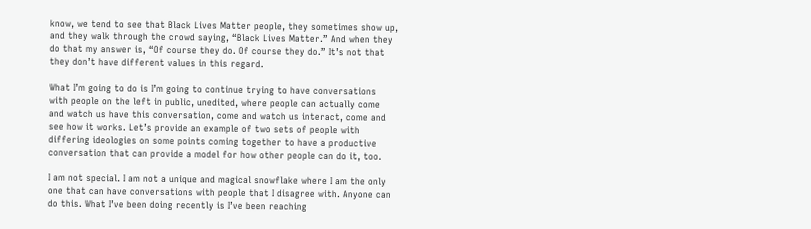know, we tend to see that Black Lives Matter people, they sometimes show up, and they walk through the crowd saying, “Black Lives Matter.” And when they do that my answer is, “Of course they do. Of course they do.” It’s not that they don’t have different values in this regard.

What I’m going to do is I’m going to continue trying to have conversations with people on the left in public, unedited, where people can actually come and watch us have this conversation, come and watch us interact, come and see how it works. Let’s provide an example of two sets of people with differing ideologies on some points coming together to have a productive conversation that can provide a model for how other people can do it, too.

I am not special. I am not a unique and magical snowflake where I am the only one that can have conversations with people that I disagree with. Anyone can do this. What I’ve been doing recently is I’ve been reaching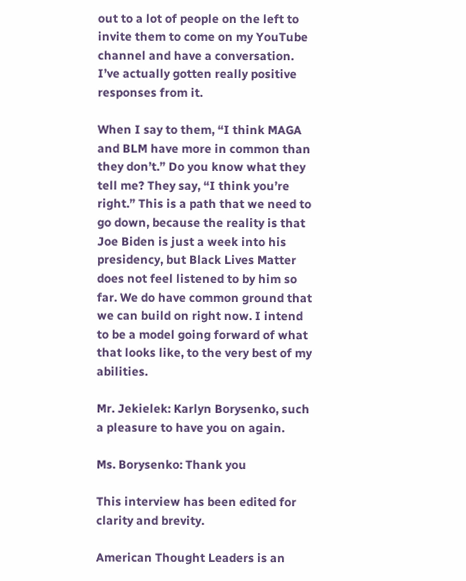out to a lot of people on the left to invite them to come on my YouTube channel and have a conversation. I’ve actually gotten really positive responses from it.

When I say to them, “I think MAGA and BLM have more in common than they don’t.” Do you know what they tell me? They say, “I think you’re right.” This is a path that we need to go down, because the reality is that Joe Biden is just a week into his presidency, but Black Lives Matter does not feel listened to by him so far. We do have common ground that we can build on right now. I intend to be a model going forward of what that looks like, to the very best of my abilities.

Mr. Jekielek: Karlyn Borysenko, such a pleasure to have you on again.

Ms. Borysenko: Thank you

This interview has been edited for clarity and brevity.

American Thought Leaders is an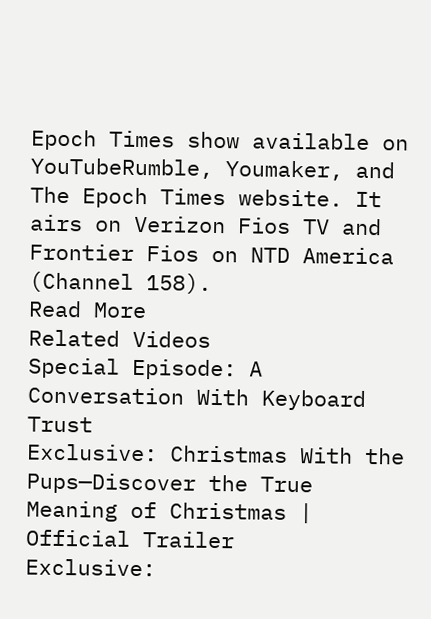Epoch Times show available on YouTubeRumble, Youmaker, and The Epoch Times website. It airs on Verizon Fios TV and Frontier Fios on NTD America (Channel 158).
Read More
Related Videos
Special Episode: A Conversation With Keyboard Trust
Exclusive: Christmas With the Pups—Discover the True Meaning of Christmas | Official Trailer
Exclusive: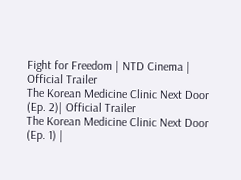Fight for Freedom | NTD Cinema | Official Trailer
The Korean Medicine Clinic Next Door (Ep. 2)| Official Trailer
The Korean Medicine Clinic Next Door (Ep. 1) |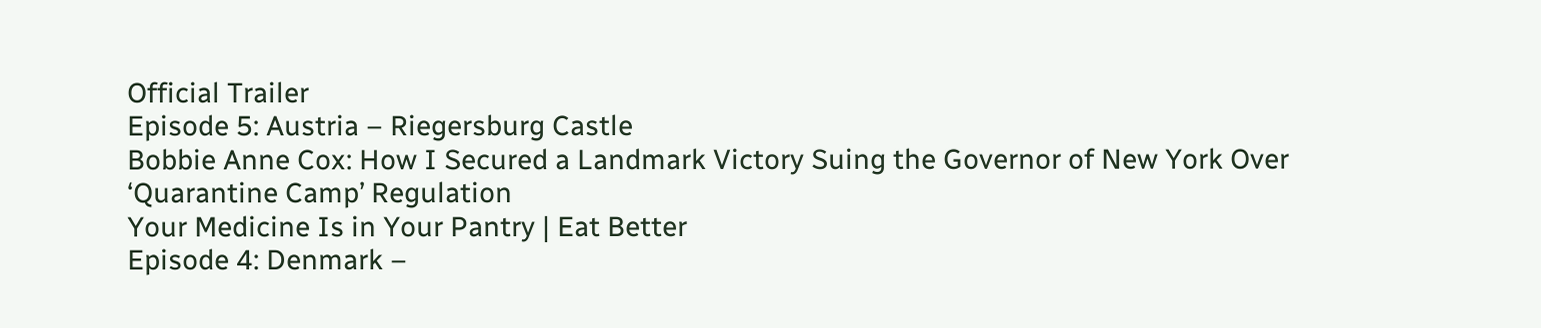Official Trailer
Episode 5: Austria – Riegersburg Castle
Bobbie Anne Cox: How I Secured a Landmark Victory Suing the Governor of New York Over ‘Quarantine Camp’ Regulation
Your Medicine Is in Your Pantry | Eat Better
Episode 4: Denmark –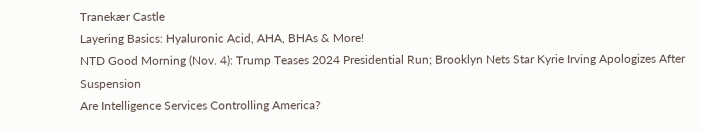Tranekær Castle
Layering Basics: Hyaluronic Acid, AHA, BHAs & More!
NTD Good Morning (Nov. 4): Trump Teases 2024 Presidential Run; Brooklyn Nets Star Kyrie Irving Apologizes After Suspension
Are Intelligence Services Controlling America?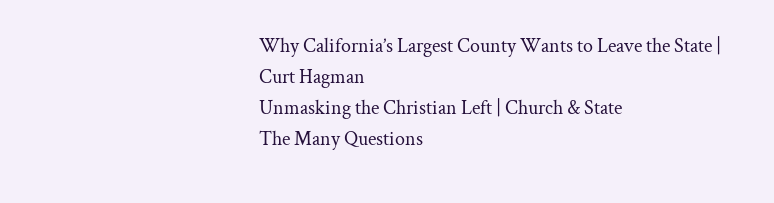Why California’s Largest County Wants to Leave the State | Curt Hagman
Unmasking the Christian Left | Church & State
The Many Questions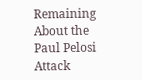Remaining About the Paul Pelosi Attack